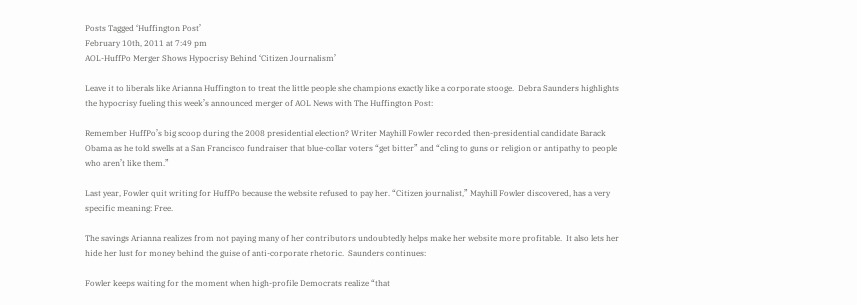Posts Tagged ‘Huffington Post’
February 10th, 2011 at 7:49 pm
AOL-HuffPo Merger Shows Hypocrisy Behind ‘Citizen Journalism’

Leave it to liberals like Arianna Huffington to treat the little people she champions exactly like a corporate stooge.  Debra Saunders highlights the hypocrisy fueling this week’s announced merger of AOL News with The Huffington Post:

Remember HuffPo’s big scoop during the 2008 presidential election? Writer Mayhill Fowler recorded then-presidential candidate Barack Obama as he told swells at a San Francisco fundraiser that blue-collar voters “get bitter” and “cling to guns or religion or antipathy to people who aren’t like them.”

Last year, Fowler quit writing for HuffPo because the website refused to pay her. “Citizen journalist,” Mayhill Fowler discovered, has a very specific meaning: Free.

The savings Arianna realizes from not paying many of her contributors undoubtedly helps make her website more profitable.  It also lets her hide her lust for money behind the guise of anti-corporate rhetoric.  Saunders continues:

Fowler keeps waiting for the moment when high-profile Democrats realize “that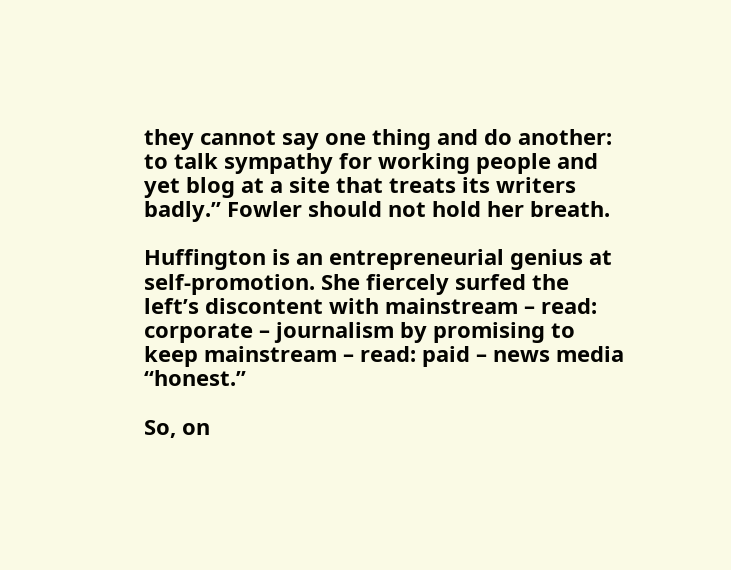they cannot say one thing and do another: to talk sympathy for working people and yet blog at a site that treats its writers badly.” Fowler should not hold her breath.

Huffington is an entrepreneurial genius at self-promotion. She fiercely surfed the left’s discontent with mainstream – read: corporate – journalism by promising to keep mainstream – read: paid – news media “honest.”

So, on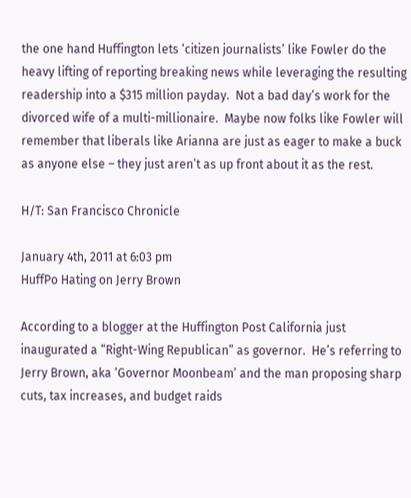the one hand Huffington lets ‘citizen journalists’ like Fowler do the heavy lifting of reporting breaking news while leveraging the resulting readership into a $315 million payday.  Not a bad day’s work for the divorced wife of a multi-millionaire.  Maybe now folks like Fowler will remember that liberals like Arianna are just as eager to make a buck as anyone else – they just aren’t as up front about it as the rest.

H/T: San Francisco Chronicle

January 4th, 2011 at 6:03 pm
HuffPo Hating on Jerry Brown

According to a blogger at the Huffington Post California just inaugurated a “Right-Wing Republican” as governor.  He’s referring to Jerry Brown, aka ‘Governor Moonbeam’ and the man proposing sharp cuts, tax increases, and budget raids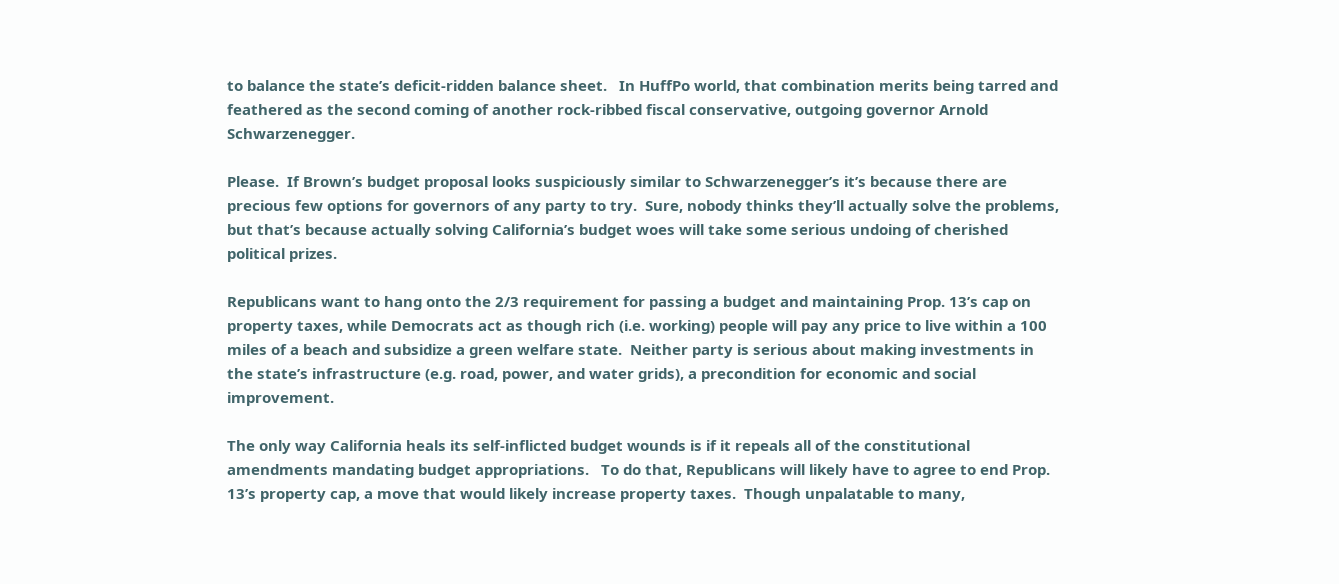to balance the state’s deficit-ridden balance sheet.   In HuffPo world, that combination merits being tarred and feathered as the second coming of another rock-ribbed fiscal conservative, outgoing governor Arnold Schwarzenegger.

Please.  If Brown’s budget proposal looks suspiciously similar to Schwarzenegger’s it’s because there are precious few options for governors of any party to try.  Sure, nobody thinks they’ll actually solve the problems, but that’s because actually solving California’s budget woes will take some serious undoing of cherished political prizes.

Republicans want to hang onto the 2/3 requirement for passing a budget and maintaining Prop. 13’s cap on property taxes, while Democrats act as though rich (i.e. working) people will pay any price to live within a 100 miles of a beach and subsidize a green welfare state.  Neither party is serious about making investments in the state’s infrastructure (e.g. road, power, and water grids), a precondition for economic and social improvement.

The only way California heals its self-inflicted budget wounds is if it repeals all of the constitutional amendments mandating budget appropriations.   To do that, Republicans will likely have to agree to end Prop. 13’s property cap, a move that would likely increase property taxes.  Though unpalatable to many,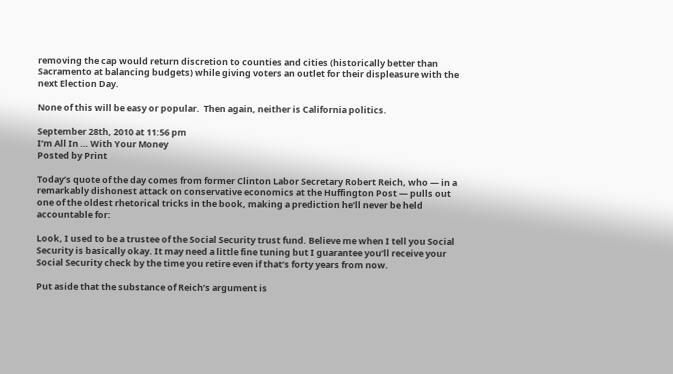removing the cap would return discretion to counties and cities (historically better than Sacramento at balancing budgets) while giving voters an outlet for their displeasure with the next Election Day.

None of this will be easy or popular.  Then again, neither is California politics.

September 28th, 2010 at 11:56 pm
I’m All In … With Your Money
Posted by Print

Today’s quote of the day comes from former Clinton Labor Secretary Robert Reich, who — in a remarkably dishonest attack on conservative economics at the Huffington Post — pulls out one of the oldest rhetorical tricks in the book, making a prediction he’ll never be held accountable for:

Look, I used to be a trustee of the Social Security trust fund. Believe me when I tell you Social Security is basically okay. It may need a little fine tuning but I guarantee you’ll receive your Social Security check by the time you retire even if that’s forty years from now.

Put aside that the substance of Reich’s argument is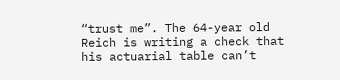“trust me”. The 64-year old Reich is writing a check that his actuarial table can’t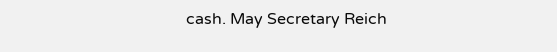cash. May Secretary Reich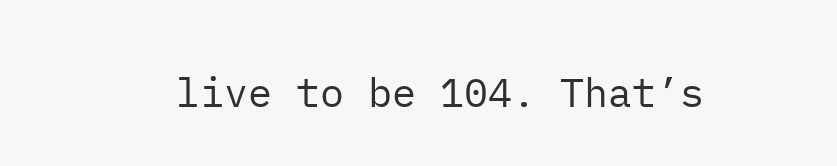live to be 104. That’s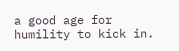a good age for humility to kick in.